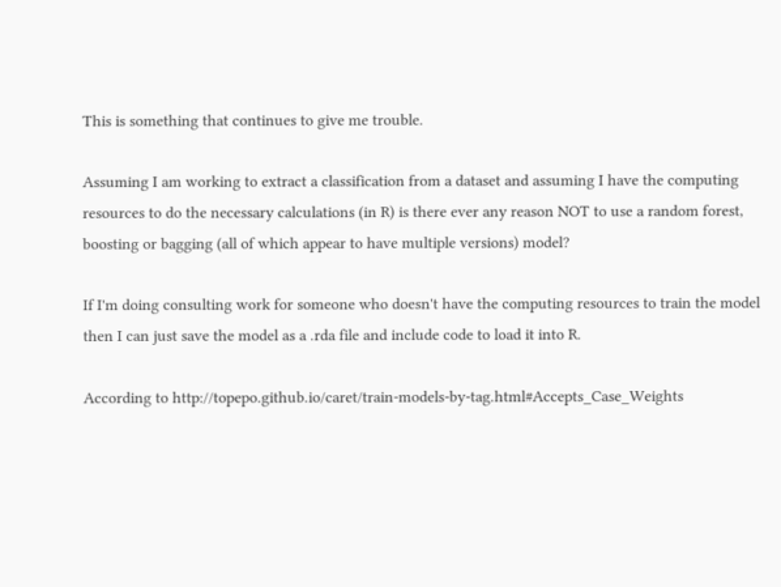This is something that continues to give me trouble.

Assuming I am working to extract a classification from a dataset and assuming I have the computing resources to do the necessary calculations (in R) is there ever any reason NOT to use a random forest, boosting or bagging (all of which appear to have multiple versions) model?

If I'm doing consulting work for someone who doesn't have the computing resources to train the model then I can just save the model as a .rda file and include code to load it into R.

According to http://topepo.github.io/caret/train-models-by-tag.html#Accepts_Case_Weights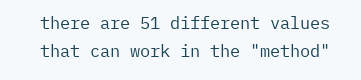there are 51 different values that can work in the "method"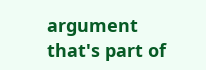argument that's part of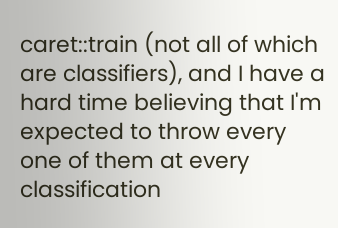caret::train (not all of which are classifiers), and I have a hard time believing that I'm expected to throw every one of them at every classification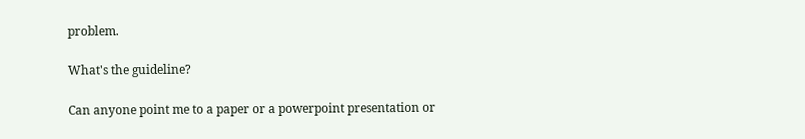problem.

What's the guideline?

Can anyone point me to a paper or a powerpoint presentation or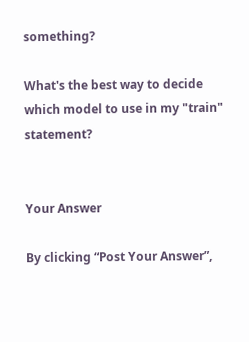something?

What's the best way to decide which model to use in my "train" statement?


Your Answer

By clicking “Post Your Answer”,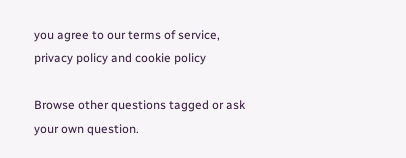you agree to our terms of service, privacy policy and cookie policy

Browse other questions tagged or ask your own question.